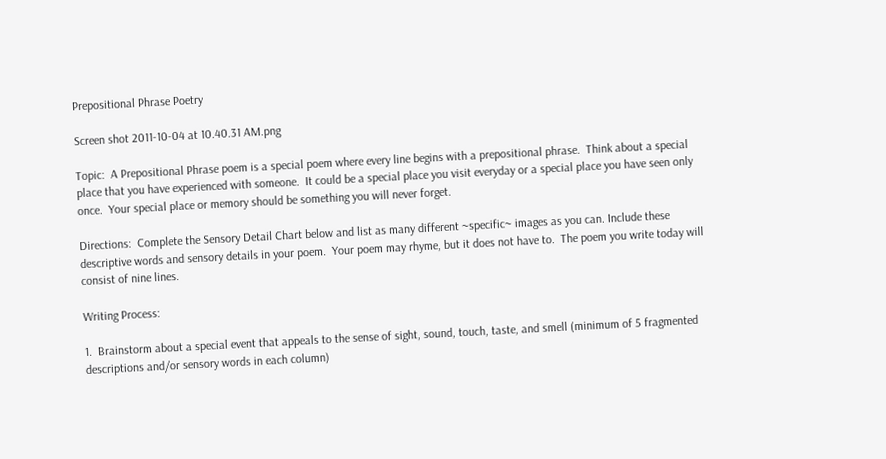Prepositional Phrase Poetry

Screen shot 2011-10-04 at 10.40.31 AM.png

Topic:  A Prepositional Phrase poem is a special poem where every line begins with a prepositional phrase.  Think about a special place that you have experienced with someone.  It could be a special place you visit everyday or a special place you have seen only once.  Your special place or memory should be something you will never forget.

Directions:  Complete the Sensory Detail Chart below and list as many different ~specific~ images as you can. Include these descriptive words and sensory details in your poem.  Your poem may rhyme, but it does not have to.  The poem you write today will consist of nine lines.

Writing Process:

1.  Brainstorm about a special event that appeals to the sense of sight, sound, touch, taste, and smell (minimum of 5 fragmented descriptions and/or sensory words in each column)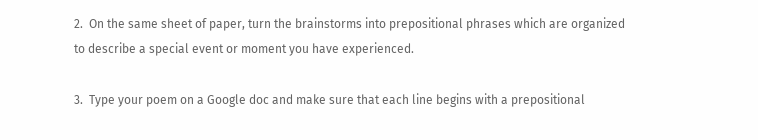2.  On the same sheet of paper, turn the brainstorms into prepositional phrases which are organized to describe a special event or moment you have experienced.

3.  Type your poem on a Google doc and make sure that each line begins with a prepositional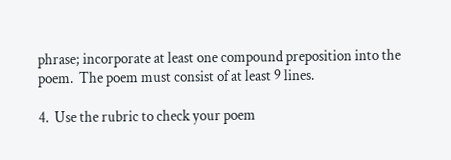phrase; incorporate at least one compound preposition into the poem.  The poem must consist of at least 9 lines.

4.  Use the rubric to check your poem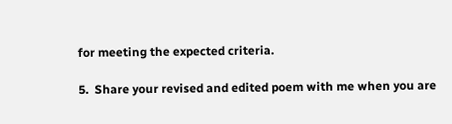for meeting the expected criteria.

5.  Share your revised and edited poem with me when you are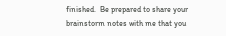finished.  Be prepared to share your brainstorm notes with me that you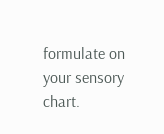formulate on your sensory chart.